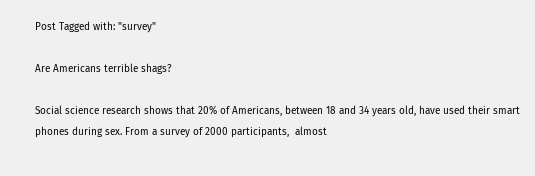Post Tagged with: "survey"

Are Americans terrible shags?

Social science research shows that 20% of Americans, between 18 and 34 years old, have used their smart phones during sex. From a survey of 2000 participants,  almost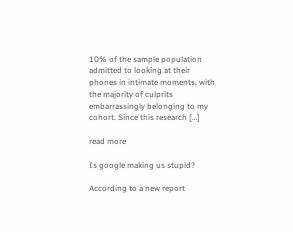10% of the sample population admitted to looking at their phones in intimate moments, with the majority of culprits embarrassingly belonging to my cohort. Since this research […]

read more

Is google making us stupid?

According to a new report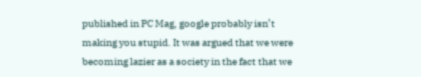published in PC Mag, google probably isn’t making you stupid. It was argued that we were becoming lazier as a society in the fact that we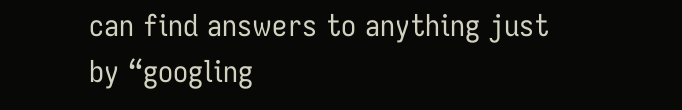can find answers to anything just by “googling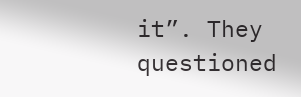it”. They questioned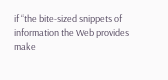if “the bite-sized snippets of information the Web provides make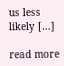us less likely […]

read more